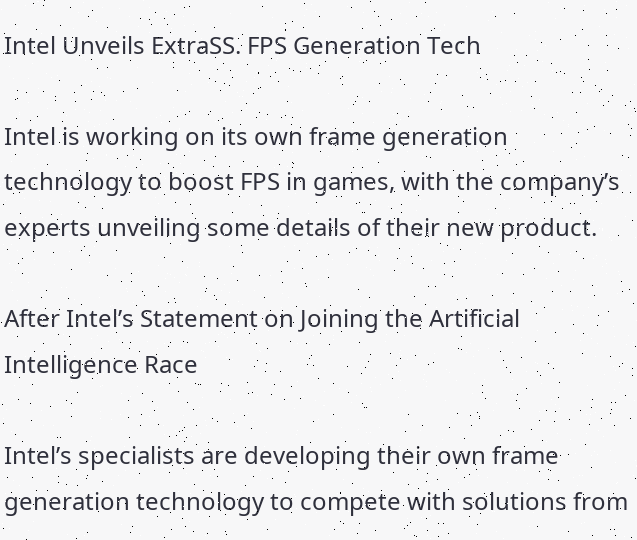Intel Unveils ExtraSS. FPS Generation Tech

Intel is working on its own frame generation technology to boost FPS in games, with the company’s experts unveiling some details of their new product.

After Intel’s Statement on Joining the Artificial Intelligence Race

Intel’s specialists are developing their own frame generation technology to compete with solutions from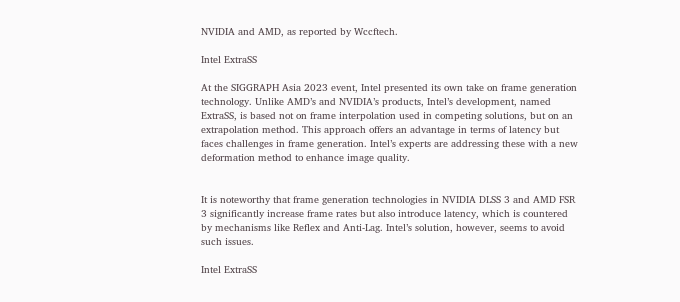NVIDIA and AMD, as reported by Wccftech.

Intel ExtraSS

At the SIGGRAPH Asia 2023 event, Intel presented its own take on frame generation technology. Unlike AMD’s and NVIDIA’s products, Intel’s development, named ExtraSS, is based not on frame interpolation used in competing solutions, but on an extrapolation method. This approach offers an advantage in terms of latency but faces challenges in frame generation. Intel’s experts are addressing these with a new deformation method to enhance image quality.


It is noteworthy that frame generation technologies in NVIDIA DLSS 3 and AMD FSR 3 significantly increase frame rates but also introduce latency, which is countered by mechanisms like Reflex and Anti-Lag. Intel’s solution, however, seems to avoid such issues.

Intel ExtraSS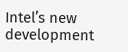Intel’s new development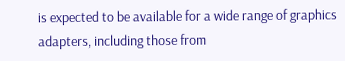is expected to be available for a wide range of graphics adapters, including those from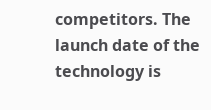competitors. The launch date of the technology is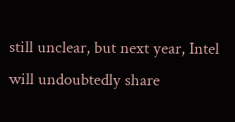still unclear, but next year, Intel will undoubtedly share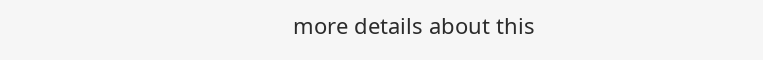more details about this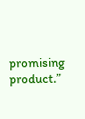promising product.”